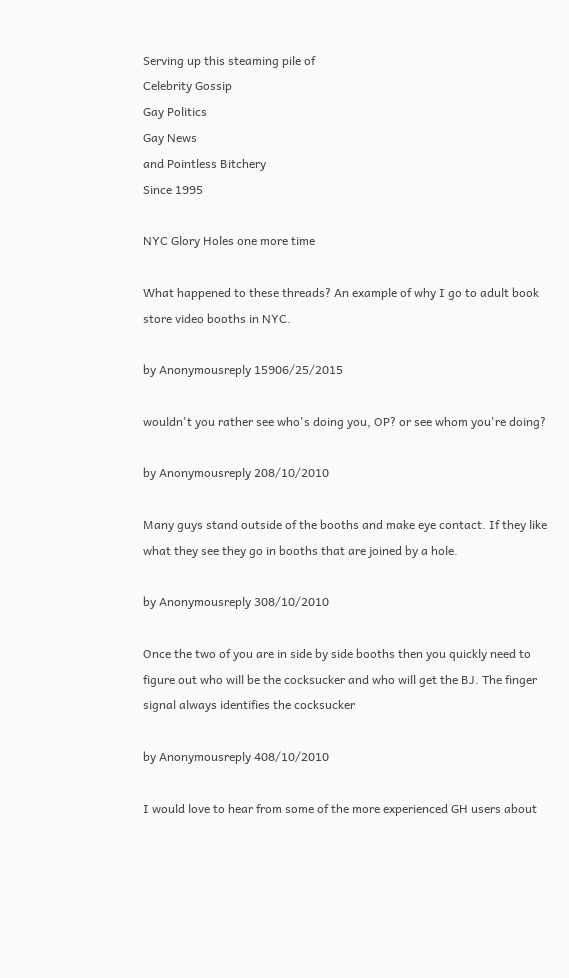Serving up this steaming pile of
Celebrity Gossip
Gay Politics
Gay News
and Pointless Bitchery
Since 1995

NYC Glory Holes one more time

What happened to these threads? An example of why I go to adult book store video booths in NYC.

by Anonymousreply 15906/25/2015

wouldn't you rather see who's doing you, OP? or see whom you're doing?

by Anonymousreply 208/10/2010

Many guys stand outside of the booths and make eye contact. If they like what they see they go in booths that are joined by a hole.

by Anonymousreply 308/10/2010

Once the two of you are in side by side booths then you quickly need to figure out who will be the cocksucker and who will get the BJ. The finger signal always identifies the cocksucker

by Anonymousreply 408/10/2010

I would love to hear from some of the more experienced GH users about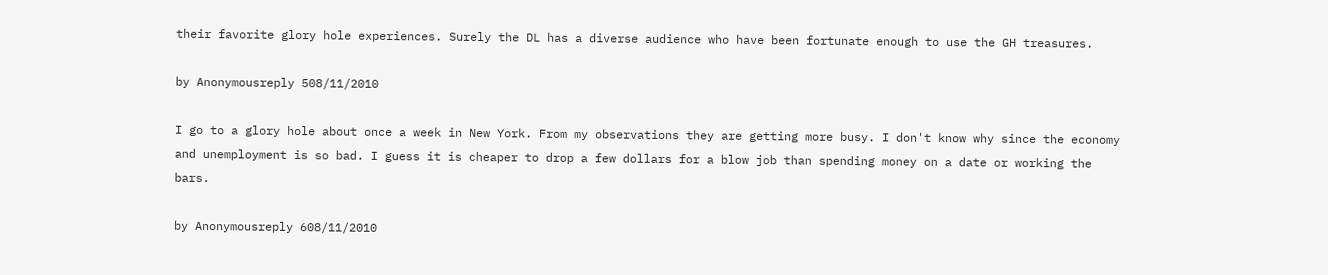their favorite glory hole experiences. Surely the DL has a diverse audience who have been fortunate enough to use the GH treasures.

by Anonymousreply 508/11/2010

I go to a glory hole about once a week in New York. From my observations they are getting more busy. I don't know why since the economy and unemployment is so bad. I guess it is cheaper to drop a few dollars for a blow job than spending money on a date or working the bars.

by Anonymousreply 608/11/2010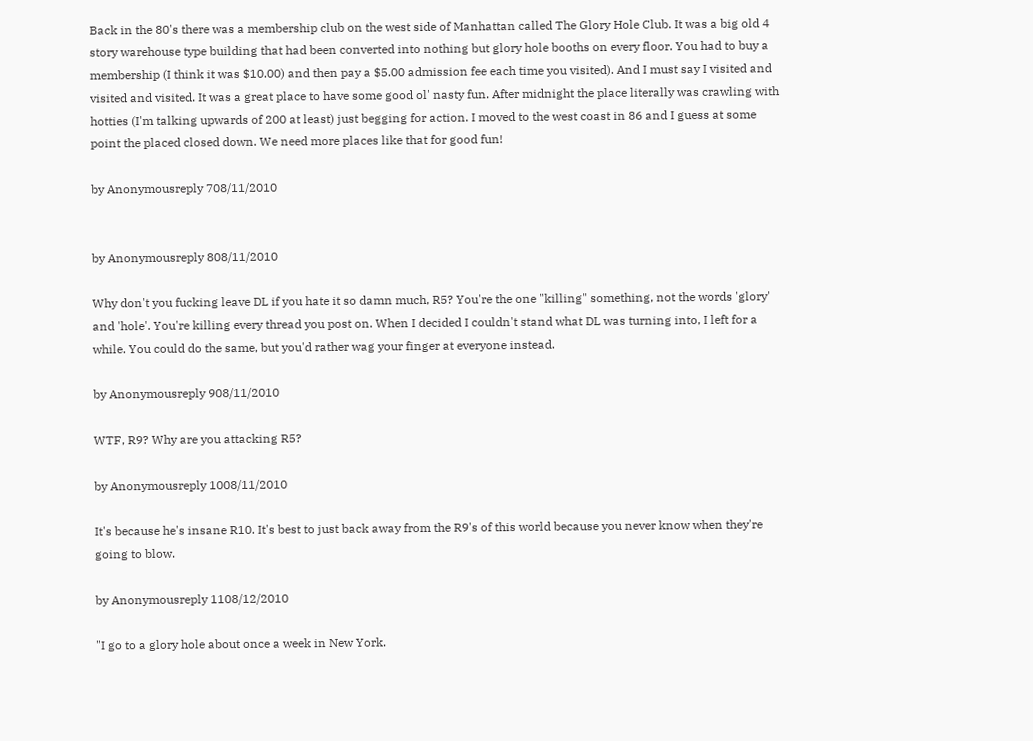Back in the 80's there was a membership club on the west side of Manhattan called The Glory Hole Club. It was a big old 4 story warehouse type building that had been converted into nothing but glory hole booths on every floor. You had to buy a membership (I think it was $10.00) and then pay a $5.00 admission fee each time you visited). And I must say I visited and visited and visited. It was a great place to have some good ol' nasty fun. After midnight the place literally was crawling with hotties (I'm talking upwards of 200 at least) just begging for action. I moved to the west coast in 86 and I guess at some point the placed closed down. We need more places like that for good fun!

by Anonymousreply 708/11/2010


by Anonymousreply 808/11/2010

Why don't you fucking leave DL if you hate it so damn much, R5? You're the one "killing" something, not the words 'glory' and 'hole'. You're killing every thread you post on. When I decided I couldn't stand what DL was turning into, I left for a while. You could do the same, but you'd rather wag your finger at everyone instead.

by Anonymousreply 908/11/2010

WTF, R9? Why are you attacking R5?

by Anonymousreply 1008/11/2010

It's because he's insane R10. It's best to just back away from the R9's of this world because you never know when they're going to blow.

by Anonymousreply 1108/12/2010

"I go to a glory hole about once a week in New York.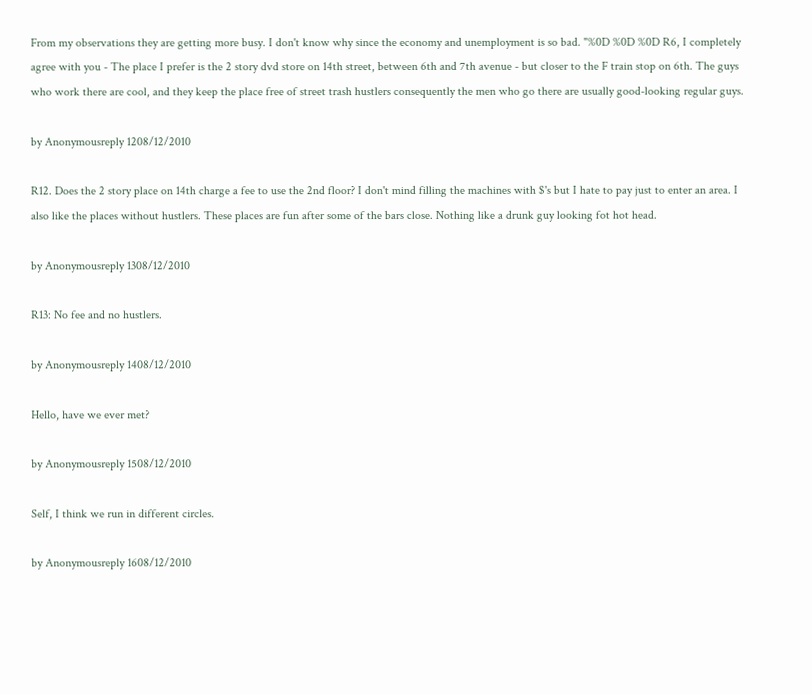From my observations they are getting more busy. I don't know why since the economy and unemployment is so bad. "%0D %0D %0D R6, I completely agree with you - The place I prefer is the 2 story dvd store on 14th street, between 6th and 7th avenue - but closer to the F train stop on 6th. The guys who work there are cool, and they keep the place free of street trash hustlers consequently the men who go there are usually good-looking regular guys.

by Anonymousreply 1208/12/2010

R12. Does the 2 story place on 14th charge a fee to use the 2nd floor? I don't mind filling the machines with $'s but I hate to pay just to enter an area. I also like the places without hustlers. These places are fun after some of the bars close. Nothing like a drunk guy looking fot hot head.

by Anonymousreply 1308/12/2010

R13: No fee and no hustlers.

by Anonymousreply 1408/12/2010

Hello, have we ever met?

by Anonymousreply 1508/12/2010

Self, I think we run in different circles.

by Anonymousreply 1608/12/2010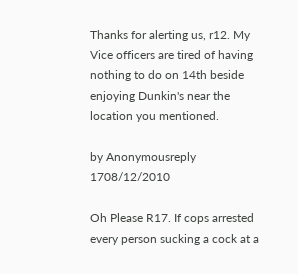Thanks for alerting us, r12. My Vice officers are tired of having nothing to do on 14th beside enjoying Dunkin's near the location you mentioned.

by Anonymousreply 1708/12/2010

Oh Please R17. If cops arrested every person sucking a cock at a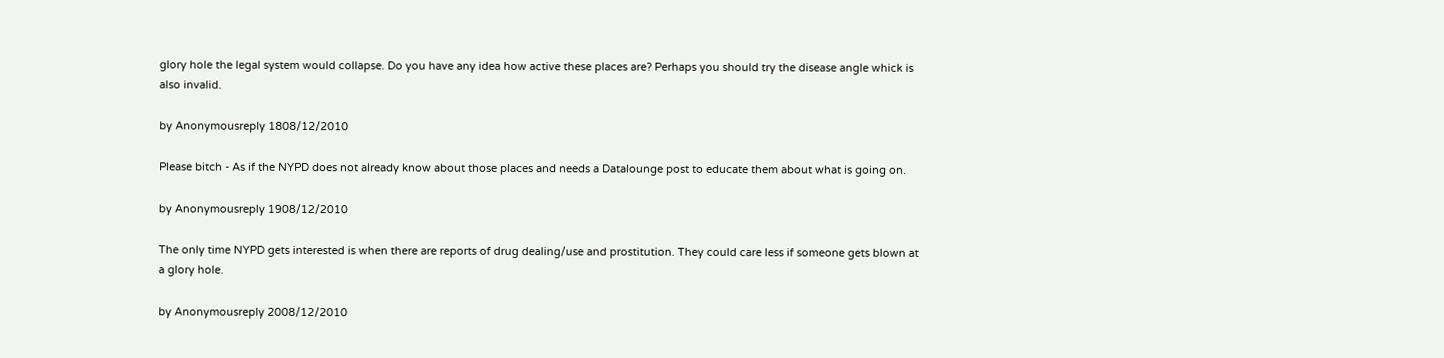glory hole the legal system would collapse. Do you have any idea how active these places are? Perhaps you should try the disease angle whick is also invalid.

by Anonymousreply 1808/12/2010

Please bitch - As if the NYPD does not already know about those places and needs a Datalounge post to educate them about what is going on.

by Anonymousreply 1908/12/2010

The only time NYPD gets interested is when there are reports of drug dealing/use and prostitution. They could care less if someone gets blown at a glory hole.

by Anonymousreply 2008/12/2010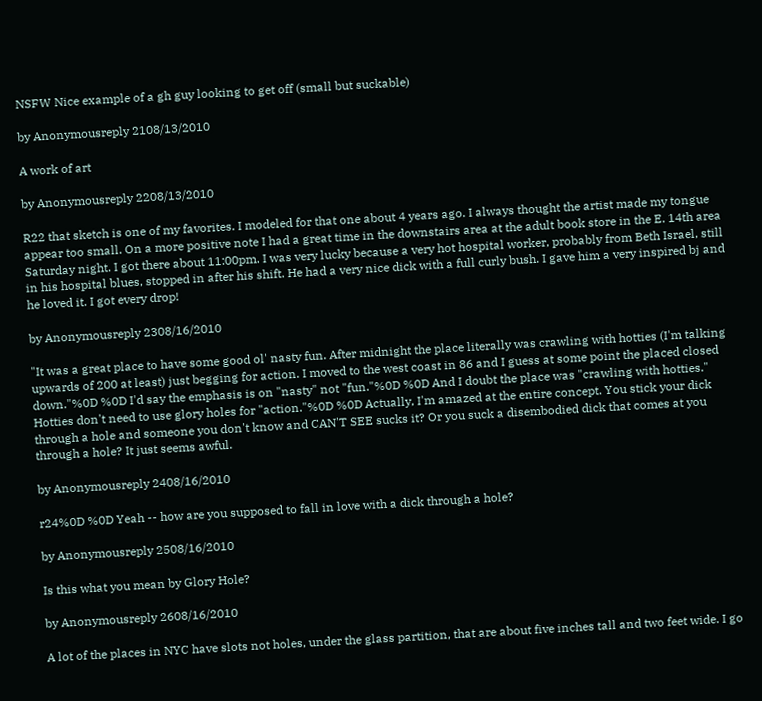NSFW Nice example of a gh guy looking to get off (small but suckable)

by Anonymousreply 2108/13/2010

A work of art

by Anonymousreply 2208/13/2010

R22 that sketch is one of my favorites. I modeled for that one about 4 years ago. I always thought the artist made my tongue appear too small. On a more positive note I had a great time in the downstairs area at the adult book store in the E. 14th area Saturday night. I got there about 11:00pm. I was very lucky because a very hot hospital worker, probably from Beth Israel, still in his hospital blues, stopped in after his shift. He had a very nice dick with a full curly bush. I gave him a very inspired bj and he loved it. I got every drop!

by Anonymousreply 2308/16/2010

"It was a great place to have some good ol' nasty fun. After midnight the place literally was crawling with hotties (I'm talking upwards of 200 at least) just begging for action. I moved to the west coast in 86 and I guess at some point the placed closed down."%0D %0D I'd say the emphasis is on "nasty" not "fun."%0D %0D And I doubt the place was "crawling with hotties." Hotties don't need to use glory holes for "action."%0D %0D Actually, I'm amazed at the entire concept. You stick your dick through a hole and someone you don't know and CAN'T SEE sucks it? Or you suck a disembodied dick that comes at you through a hole? It just seems awful.

by Anonymousreply 2408/16/2010

r24%0D %0D Yeah -- how are you supposed to fall in love with a dick through a hole?

by Anonymousreply 2508/16/2010

Is this what you mean by Glory Hole?

by Anonymousreply 2608/16/2010

A lot of the places in NYC have slots not holes, under the glass partition, that are about five inches tall and two feet wide. I go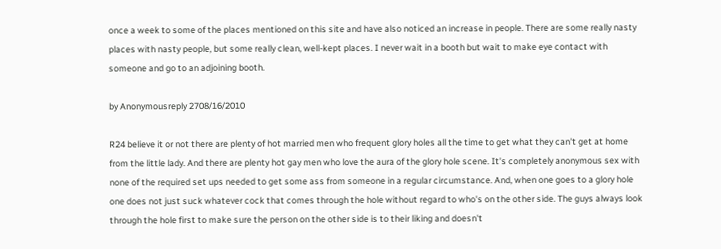once a week to some of the places mentioned on this site and have also noticed an increase in people. There are some really nasty places with nasty people, but some really clean, well-kept places. I never wait in a booth but wait to make eye contact with someone and go to an adjoining booth.

by Anonymousreply 2708/16/2010

R24 believe it or not there are plenty of hot married men who frequent glory holes all the time to get what they can't get at home from the little lady. And there are plenty hot gay men who love the aura of the glory hole scene. It's completely anonymous sex with none of the required set ups needed to get some ass from someone in a regular circumstance. And, when one goes to a glory hole one does not just suck whatever cock that comes through the hole without regard to who's on the other side. The guys always look through the hole first to make sure the person on the other side is to their liking and doesn't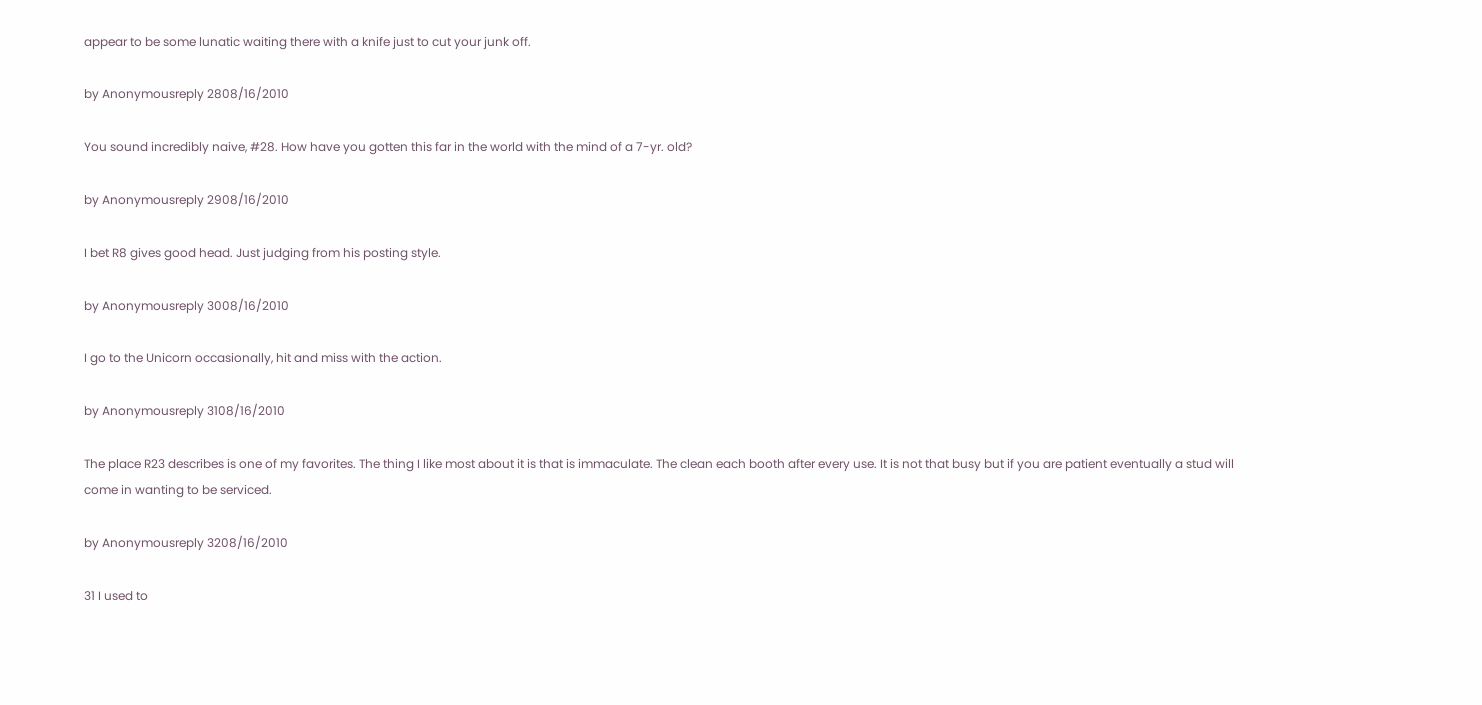appear to be some lunatic waiting there with a knife just to cut your junk off.

by Anonymousreply 2808/16/2010

You sound incredibly naive, #28. How have you gotten this far in the world with the mind of a 7-yr. old?

by Anonymousreply 2908/16/2010

I bet R8 gives good head. Just judging from his posting style.

by Anonymousreply 3008/16/2010

I go to the Unicorn occasionally, hit and miss with the action.

by Anonymousreply 3108/16/2010

The place R23 describes is one of my favorites. The thing I like most about it is that is immaculate. The clean each booth after every use. It is not that busy but if you are patient eventually a stud will come in wanting to be serviced.

by Anonymousreply 3208/16/2010

31 I used to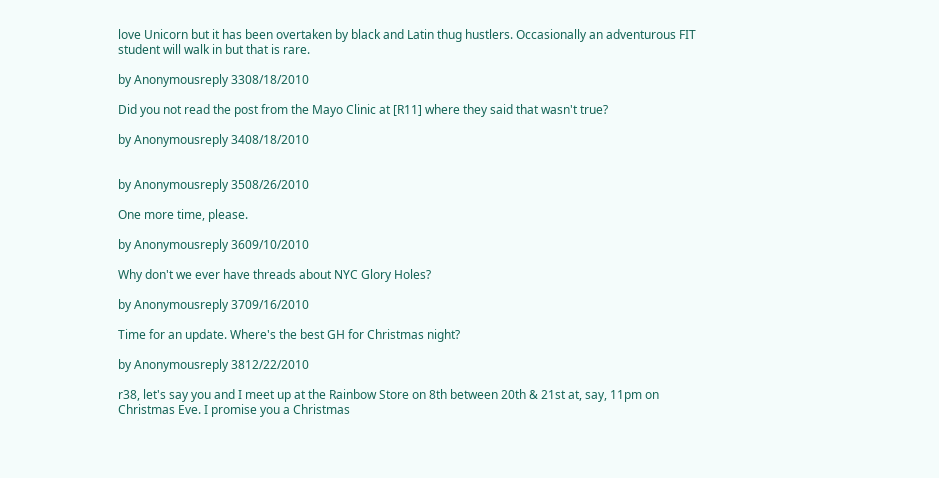love Unicorn but it has been overtaken by black and Latin thug hustlers. Occasionally an adventurous FIT student will walk in but that is rare.

by Anonymousreply 3308/18/2010

Did you not read the post from the Mayo Clinic at [R11] where they said that wasn't true?

by Anonymousreply 3408/18/2010


by Anonymousreply 3508/26/2010

One more time, please.

by Anonymousreply 3609/10/2010

Why don't we ever have threads about NYC Glory Holes?

by Anonymousreply 3709/16/2010

Time for an update. Where's the best GH for Christmas night?

by Anonymousreply 3812/22/2010

r38, let's say you and I meet up at the Rainbow Store on 8th between 20th & 21st at, say, 11pm on Christmas Eve. I promise you a Christmas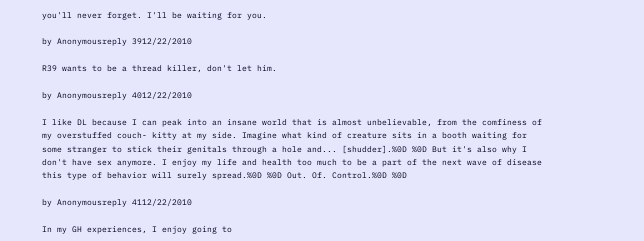you'll never forget. I'll be waiting for you.

by Anonymousreply 3912/22/2010

R39 wants to be a thread killer, don't let him.

by Anonymousreply 4012/22/2010

I like DL because I can peak into an insane world that is almost unbelievable, from the comfiness of my overstuffed couch- kitty at my side. Imagine what kind of creature sits in a booth waiting for some stranger to stick their genitals through a hole and... [shudder].%0D %0D But it's also why I don't have sex anymore. I enjoy my life and health too much to be a part of the next wave of disease this type of behavior will surely spread.%0D %0D Out. Of. Control.%0D %0D

by Anonymousreply 4112/22/2010

In my GH experiences, I enjoy going to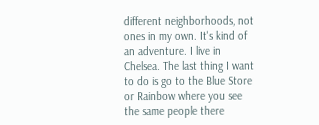different neighborhoods, not ones in my own. It's kind of an adventure. I live in Chelsea. The last thing I want to do is go to the Blue Store or Rainbow where you see the same people there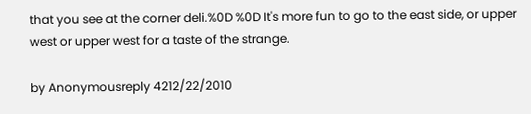that you see at the corner deli.%0D %0D It's more fun to go to the east side, or upper west or upper west for a taste of the strange.

by Anonymousreply 4212/22/2010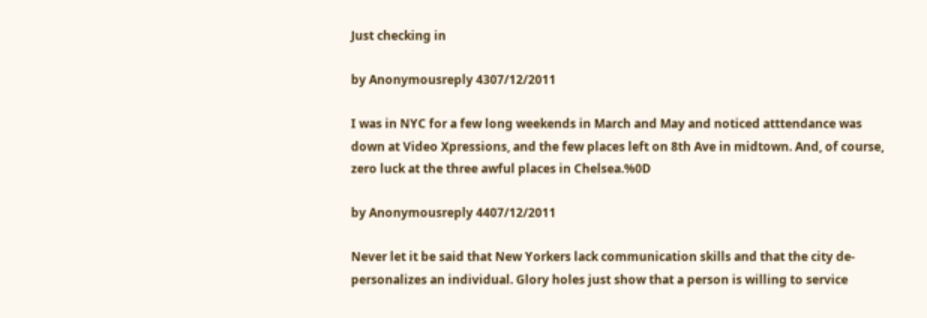Just checking in

by Anonymousreply 4307/12/2011

I was in NYC for a few long weekends in March and May and noticed atttendance was down at Video Xpressions, and the few places left on 8th Ave in midtown. And, of course, zero luck at the three awful places in Chelsea.%0D

by Anonymousreply 4407/12/2011

Never let it be said that New Yorkers lack communication skills and that the city de-personalizes an individual. Glory holes just show that a person is willing to service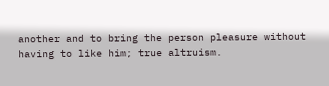another and to bring the person pleasure without having to like him; true altruism.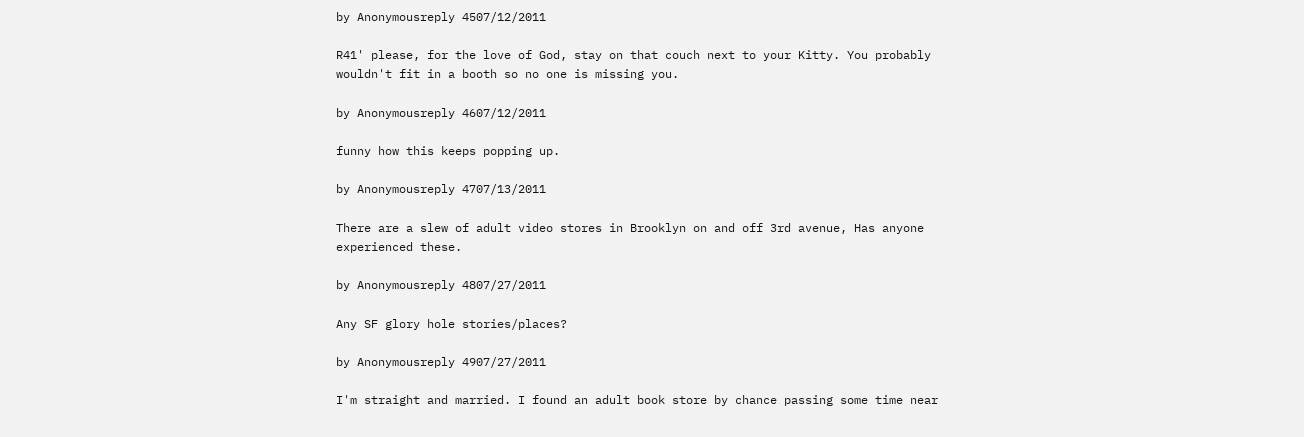by Anonymousreply 4507/12/2011

R41' please, for the love of God, stay on that couch next to your Kitty. You probably wouldn't fit in a booth so no one is missing you.

by Anonymousreply 4607/12/2011

funny how this keeps popping up.

by Anonymousreply 4707/13/2011

There are a slew of adult video stores in Brooklyn on and off 3rd avenue, Has anyone experienced these.

by Anonymousreply 4807/27/2011

Any SF glory hole stories/places?

by Anonymousreply 4907/27/2011

I'm straight and married. I found an adult book store by chance passing some time near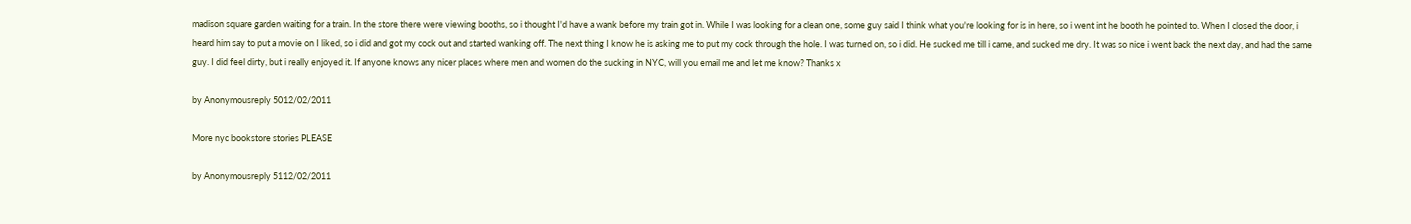madison square garden waiting for a train. In the store there were viewing booths, so i thought I'd have a wank before my train got in. While I was looking for a clean one, some guy said I think what you're looking for is in here, so i went int he booth he pointed to. When I closed the door, i heard him say to put a movie on I liked, so i did and got my cock out and started wanking off. The next thing I know he is asking me to put my cock through the hole. I was turned on, so i did. He sucked me till i came, and sucked me dry. It was so nice i went back the next day, and had the same guy. I did feel dirty, but i really enjoyed it. If anyone knows any nicer places where men and women do the sucking in NYC, will you email me and let me know? Thanks x

by Anonymousreply 5012/02/2011

More nyc bookstore stories PLEASE

by Anonymousreply 5112/02/2011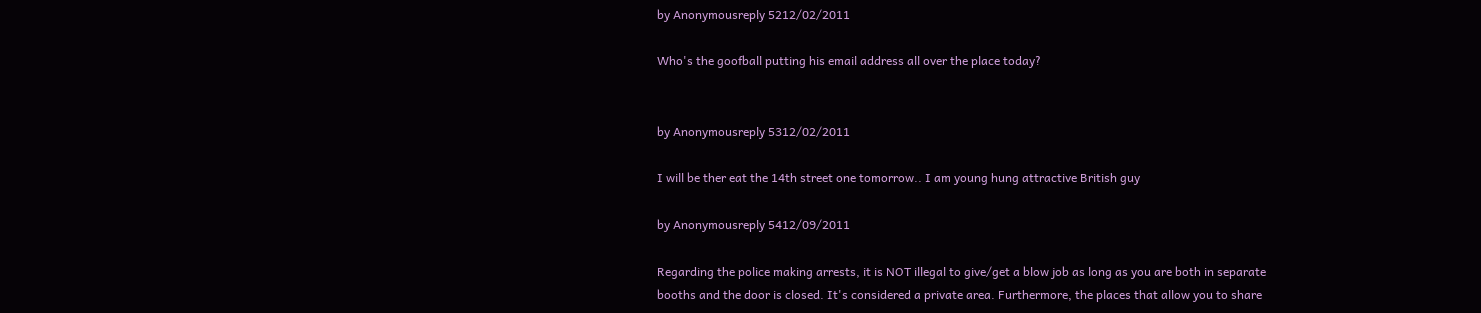by Anonymousreply 5212/02/2011

Who's the goofball putting his email address all over the place today?


by Anonymousreply 5312/02/2011

I will be ther eat the 14th street one tomorrow.. I am young hung attractive British guy

by Anonymousreply 5412/09/2011

Regarding the police making arrests, it is NOT illegal to give/get a blow job as long as you are both in separate booths and the door is closed. It's considered a private area. Furthermore, the places that allow you to share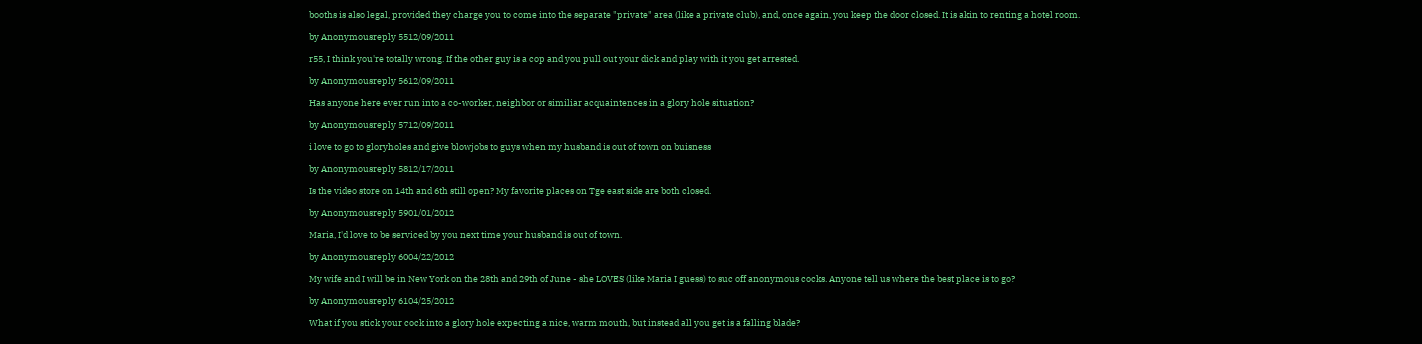booths is also legal, provided they charge you to come into the separate "private" area (like a private club), and, once again, you keep the door closed. It is akin to renting a hotel room.

by Anonymousreply 5512/09/2011

r55, I think you're totally wrong. If the other guy is a cop and you pull out your dick and play with it you get arrested.

by Anonymousreply 5612/09/2011

Has anyone here ever run into a co-worker, neighbor or similiar acquaintences in a glory hole situation?

by Anonymousreply 5712/09/2011

i love to go to gloryholes and give blowjobs to guys when my husband is out of town on buisness

by Anonymousreply 5812/17/2011

Is the video store on 14th and 6th still open? My favorite places on Tge east side are both closed.

by Anonymousreply 5901/01/2012

Maria, I'd love to be serviced by you next time your husband is out of town.

by Anonymousreply 6004/22/2012

My wife and I will be in New York on the 28th and 29th of June - she LOVES (like Maria I guess) to suc off anonymous cocks. Anyone tell us where the best place is to go?

by Anonymousreply 6104/25/2012

What if you stick your cock into a glory hole expecting a nice, warm mouth, but instead all you get is a falling blade?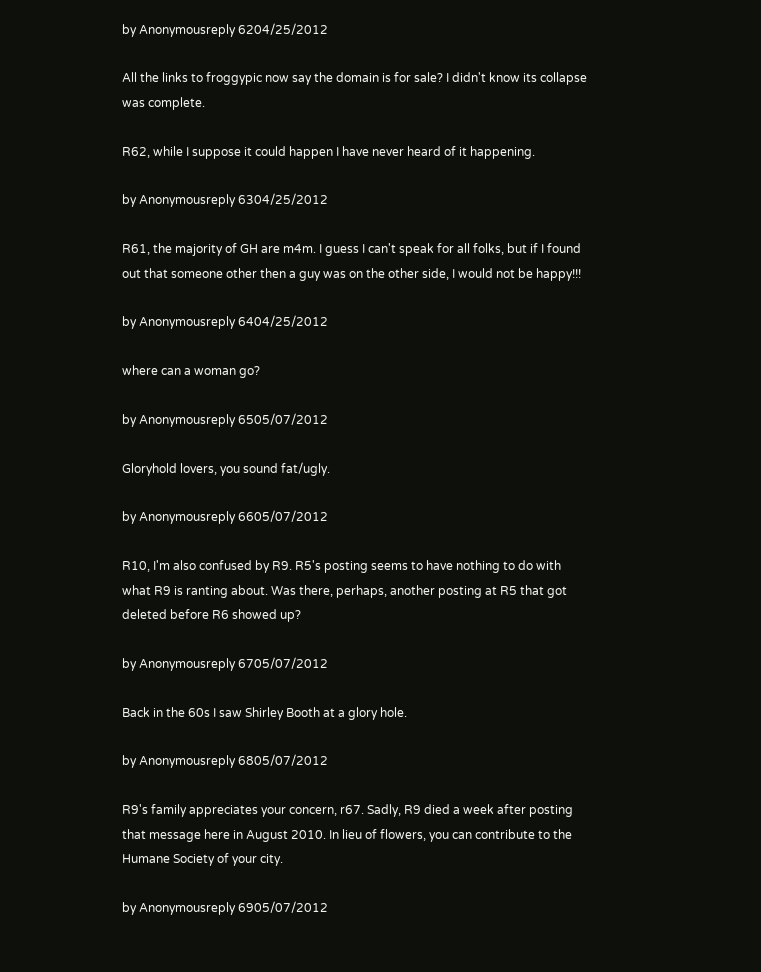by Anonymousreply 6204/25/2012

All the links to froggypic now say the domain is for sale? I didn't know its collapse was complete.

R62, while I suppose it could happen I have never heard of it happening.

by Anonymousreply 6304/25/2012

R61, the majority of GH are m4m. I guess I can't speak for all folks, but if I found out that someone other then a guy was on the other side, I would not be happy!!!

by Anonymousreply 6404/25/2012

where can a woman go?

by Anonymousreply 6505/07/2012

Gloryhold lovers, you sound fat/ugly.

by Anonymousreply 6605/07/2012

R10, I'm also confused by R9. R5's posting seems to have nothing to do with what R9 is ranting about. Was there, perhaps, another posting at R5 that got deleted before R6 showed up?

by Anonymousreply 6705/07/2012

Back in the 60s I saw Shirley Booth at a glory hole.

by Anonymousreply 6805/07/2012

R9's family appreciates your concern, r67. Sadly, R9 died a week after posting that message here in August 2010. In lieu of flowers, you can contribute to the Humane Society of your city.

by Anonymousreply 6905/07/2012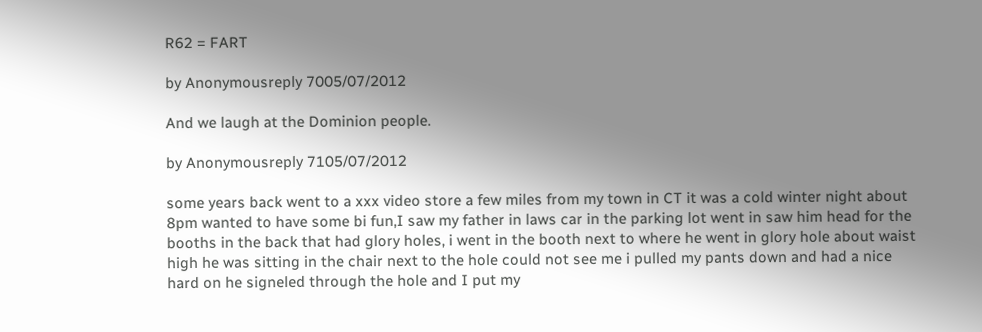R62 = FART

by Anonymousreply 7005/07/2012

And we laugh at the Dominion people.

by Anonymousreply 7105/07/2012

some years back went to a xxx video store a few miles from my town in CT it was a cold winter night about 8pm wanted to have some bi fun,I saw my father in laws car in the parking lot went in saw him head for the booths in the back that had glory holes, i went in the booth next to where he went in glory hole about waist high he was sitting in the chair next to the hole could not see me i pulled my pants down and had a nice hard on he signeled through the hole and I put my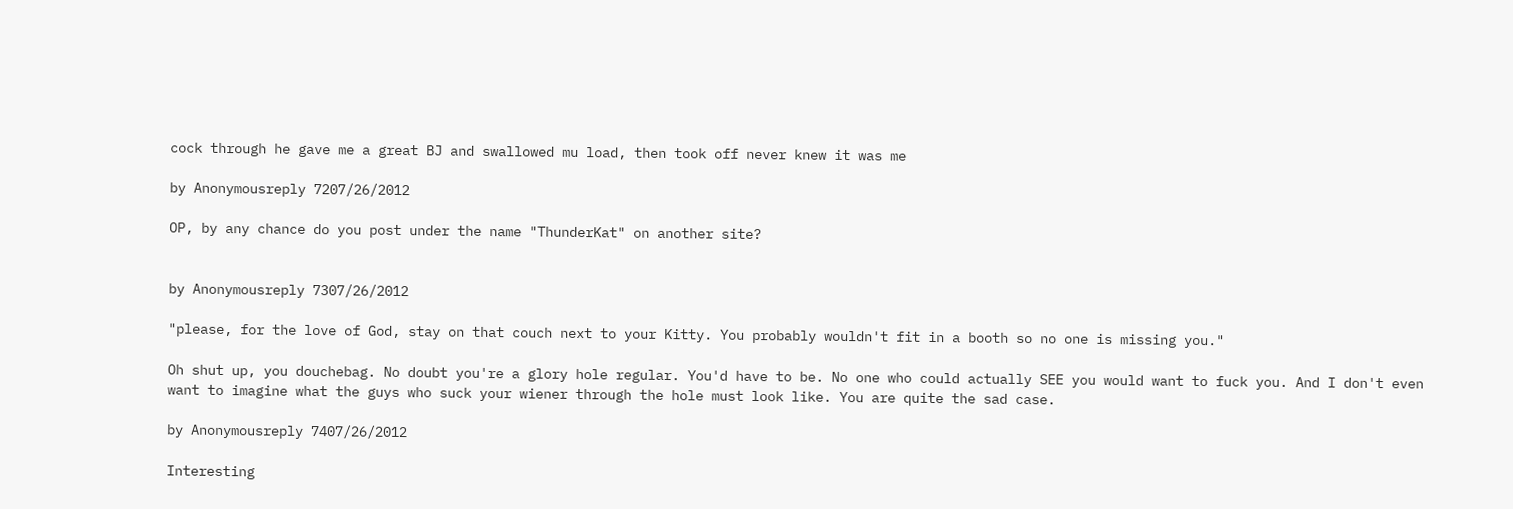cock through he gave me a great BJ and swallowed mu load, then took off never knew it was me

by Anonymousreply 7207/26/2012

OP, by any chance do you post under the name "ThunderKat" on another site?


by Anonymousreply 7307/26/2012

"please, for the love of God, stay on that couch next to your Kitty. You probably wouldn't fit in a booth so no one is missing you."

Oh shut up, you douchebag. No doubt you're a glory hole regular. You'd have to be. No one who could actually SEE you would want to fuck you. And I don't even want to imagine what the guys who suck your wiener through the hole must look like. You are quite the sad case.

by Anonymousreply 7407/26/2012

Interesting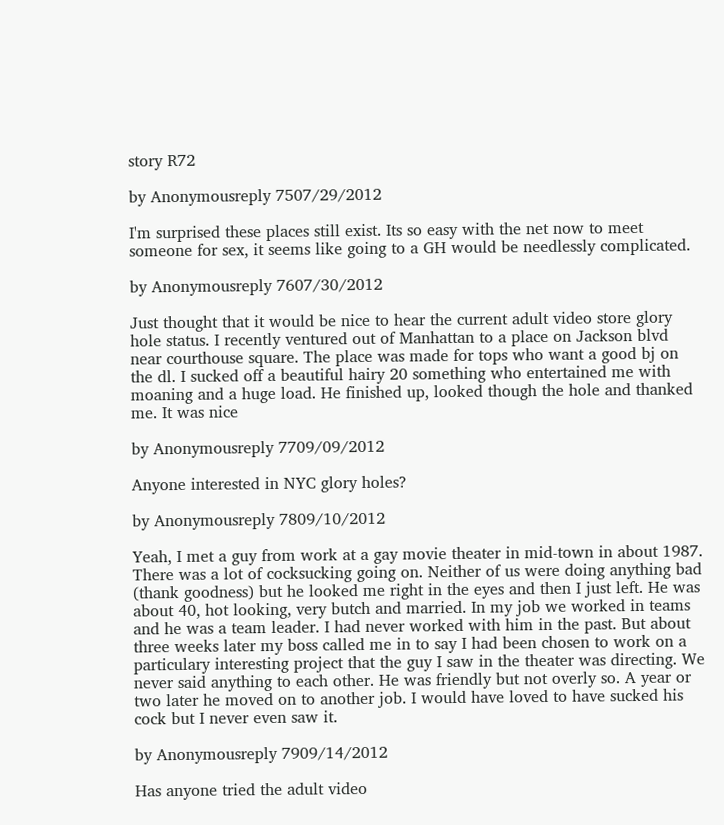story R72

by Anonymousreply 7507/29/2012

I'm surprised these places still exist. Its so easy with the net now to meet someone for sex, it seems like going to a GH would be needlessly complicated.

by Anonymousreply 7607/30/2012

Just thought that it would be nice to hear the current adult video store glory hole status. I recently ventured out of Manhattan to a place on Jackson blvd near courthouse square. The place was made for tops who want a good bj on the dl. I sucked off a beautiful hairy 20 something who entertained me with moaning and a huge load. He finished up, looked though the hole and thanked me. It was nice

by Anonymousreply 7709/09/2012

Anyone interested in NYC glory holes?

by Anonymousreply 7809/10/2012

Yeah, I met a guy from work at a gay movie theater in mid-town in about 1987. There was a lot of cocksucking going on. Neither of us were doing anything bad (thank goodness) but he looked me right in the eyes and then I just left. He was about 40, hot looking, very butch and married. In my job we worked in teams and he was a team leader. I had never worked with him in the past. But about three weeks later my boss called me in to say I had been chosen to work on a particulary interesting project that the guy I saw in the theater was directing. We never said anything to each other. He was friendly but not overly so. A year or two later he moved on to another job. I would have loved to have sucked his cock but I never even saw it.

by Anonymousreply 7909/14/2012

Has anyone tried the adult video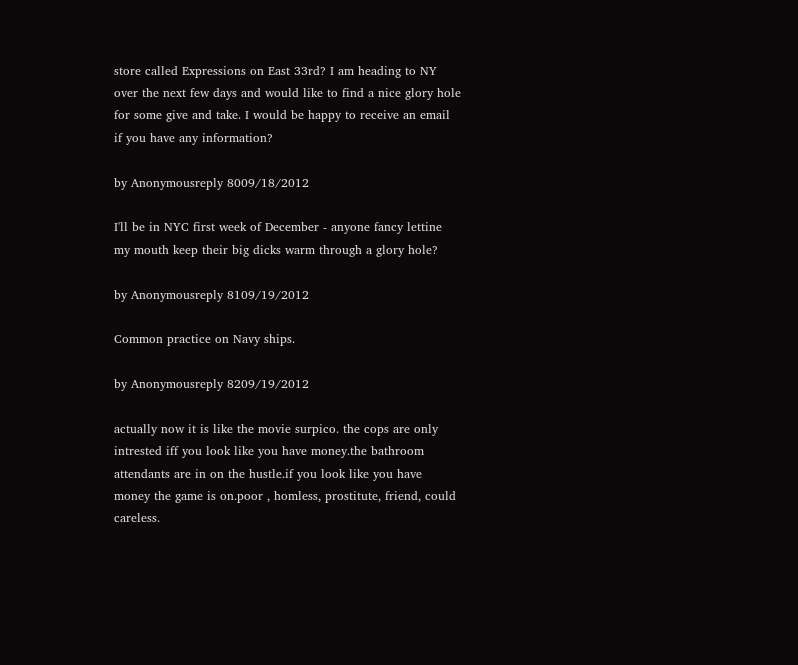store called Expressions on East 33rd? I am heading to NY over the next few days and would like to find a nice glory hole for some give and take. I would be happy to receive an email if you have any information?

by Anonymousreply 8009/18/2012

I'll be in NYC first week of December - anyone fancy lettine my mouth keep their big dicks warm through a glory hole?

by Anonymousreply 8109/19/2012

Common practice on Navy ships.

by Anonymousreply 8209/19/2012

actually now it is like the movie surpico. the cops are only intrested iff you look like you have money.the bathroom attendants are in on the hustle.if you look like you have money the game is on.poor , homless, prostitute, friend, could careless.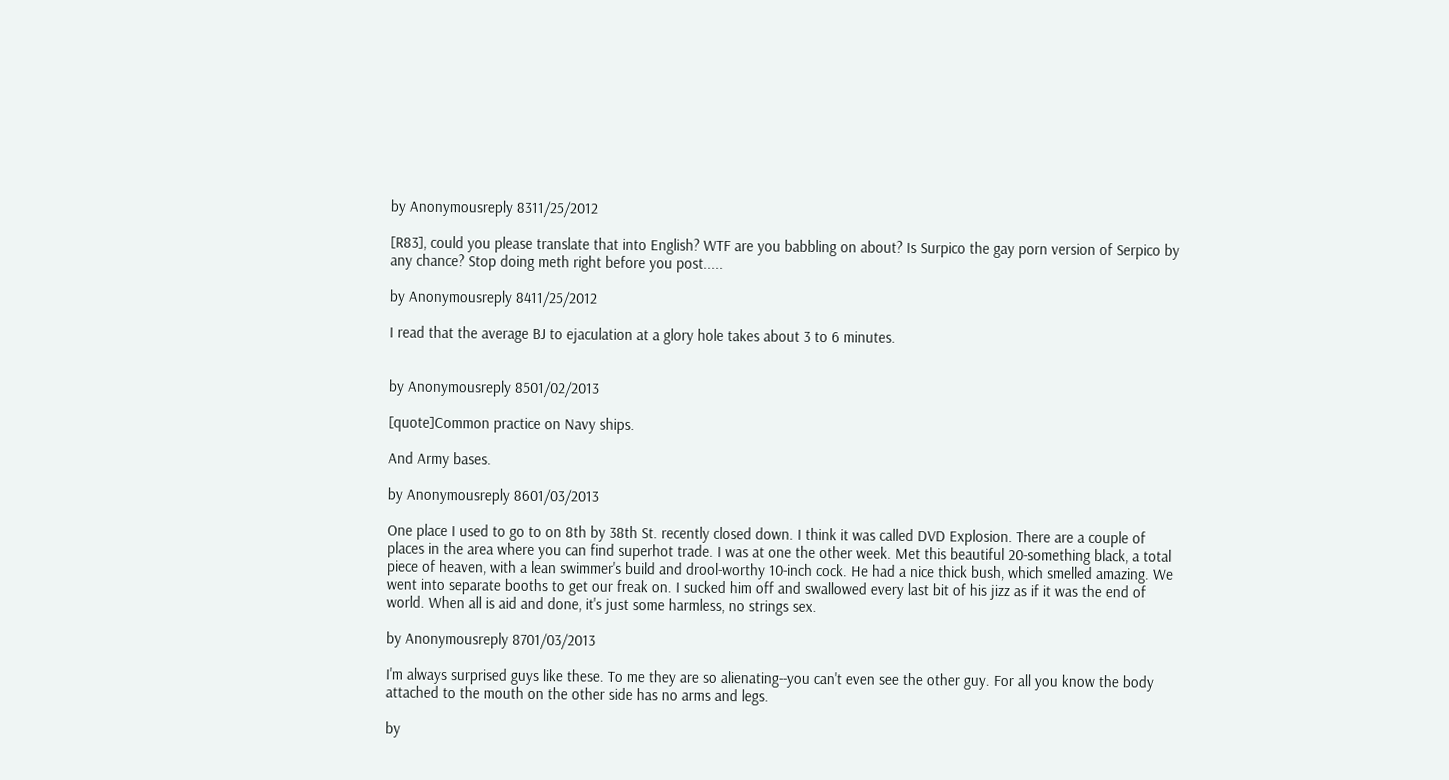by Anonymousreply 8311/25/2012

[R83], could you please translate that into English? WTF are you babbling on about? Is Surpico the gay porn version of Serpico by any chance? Stop doing meth right before you post.....

by Anonymousreply 8411/25/2012

I read that the average BJ to ejaculation at a glory hole takes about 3 to 6 minutes.


by Anonymousreply 8501/02/2013

[quote]Common practice on Navy ships.

And Army bases.

by Anonymousreply 8601/03/2013

One place I used to go to on 8th by 38th St. recently closed down. I think it was called DVD Explosion. There are a couple of places in the area where you can find superhot trade. I was at one the other week. Met this beautiful 20-something black, a total piece of heaven, with a lean swimmer's build and drool-worthy 10-inch cock. He had a nice thick bush, which smelled amazing. We went into separate booths to get our freak on. I sucked him off and swallowed every last bit of his jizz as if it was the end of world. When all is aid and done, it's just some harmless, no strings sex.

by Anonymousreply 8701/03/2013

I'm always surprised guys like these. To me they are so alienating--you can't even see the other guy. For all you know the body attached to the mouth on the other side has no arms and legs.

by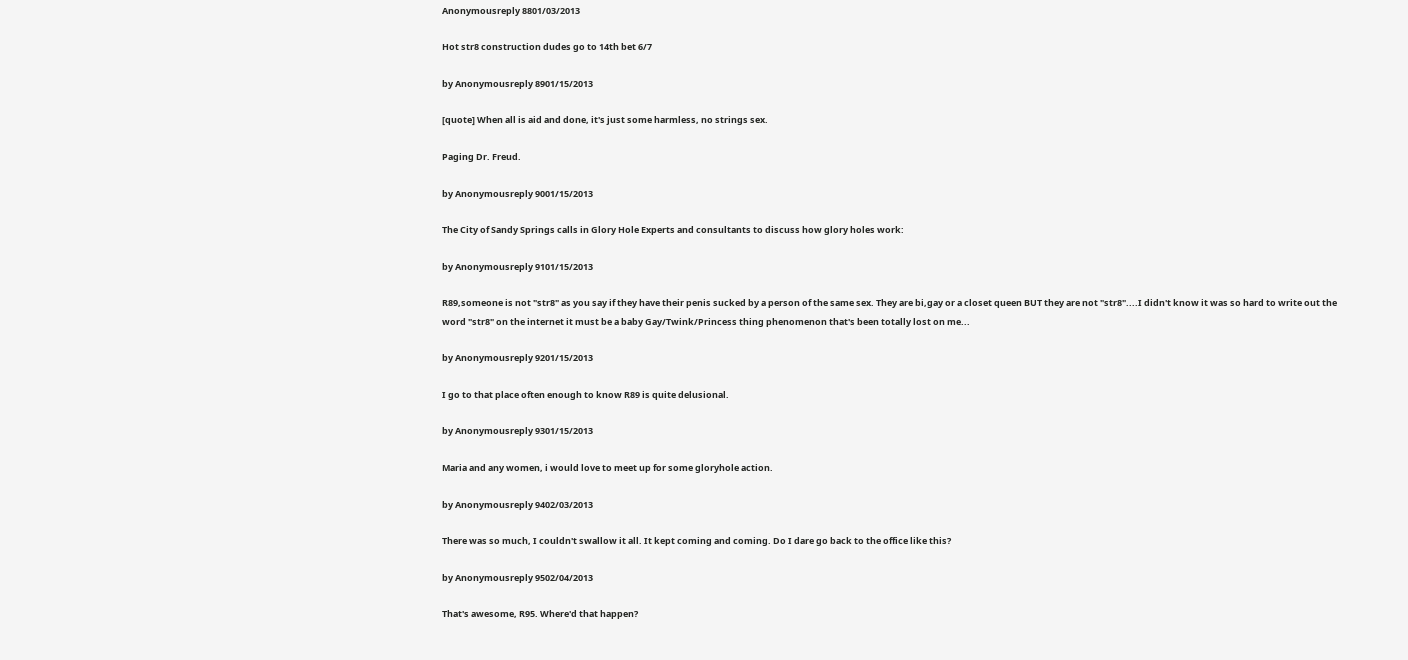Anonymousreply 8801/03/2013

Hot str8 construction dudes go to 14th bet 6/7

by Anonymousreply 8901/15/2013

[quote] When all is aid and done, it's just some harmless, no strings sex.

Paging Dr. Freud.

by Anonymousreply 9001/15/2013

The City of Sandy Springs calls in Glory Hole Experts and consultants to discuss how glory holes work:

by Anonymousreply 9101/15/2013

R89,someone is not "str8" as you say if they have their penis sucked by a person of the same sex. They are bi,gay or a closet queen BUT they are not "str8"....I didn't know it was so hard to write out the word "str8" on the internet it must be a baby Gay/Twink/Princess thing phenomenon that's been totally lost on me...

by Anonymousreply 9201/15/2013

I go to that place often enough to know R89 is quite delusional.

by Anonymousreply 9301/15/2013

Maria and any women, i would love to meet up for some gloryhole action.

by Anonymousreply 9402/03/2013

There was so much, I couldn't swallow it all. It kept coming and coming. Do I dare go back to the office like this?

by Anonymousreply 9502/04/2013

That's awesome, R95. Where'd that happen?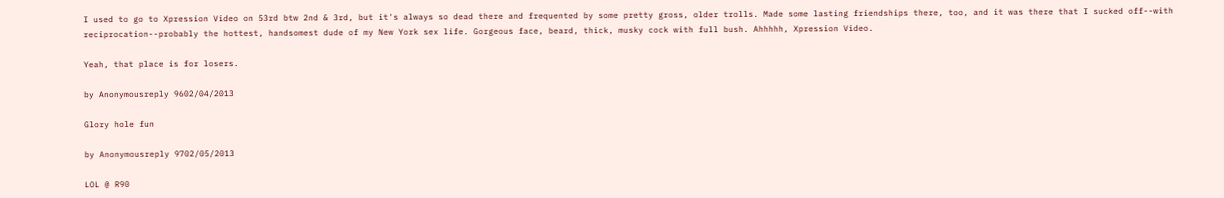I used to go to Xpression Video on 53rd btw 2nd & 3rd, but it's always so dead there and frequented by some pretty gross, older trolls. Made some lasting friendships there, too, and it was there that I sucked off--with reciprocation--probably the hottest, handsomest dude of my New York sex life. Gorgeous face, beard, thick, musky cock with full bush. Ahhhhh, Xpression Video.

Yeah, that place is for losers.

by Anonymousreply 9602/04/2013

Glory hole fun

by Anonymousreply 9702/05/2013

LOL @ R90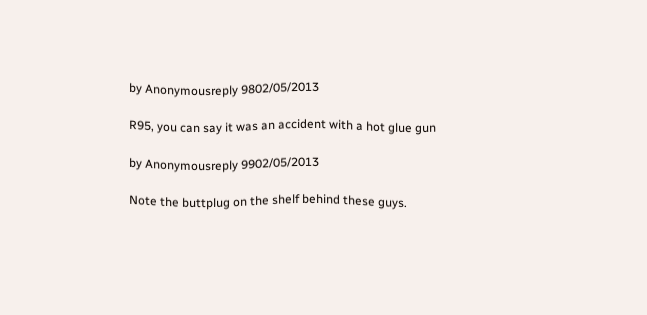by Anonymousreply 9802/05/2013

R95, you can say it was an accident with a hot glue gun

by Anonymousreply 9902/05/2013

Note the buttplug on the shelf behind these guys.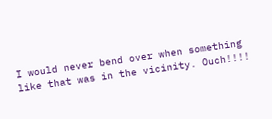I would never bend over when something like that was in the vicinity. Ouch!!!!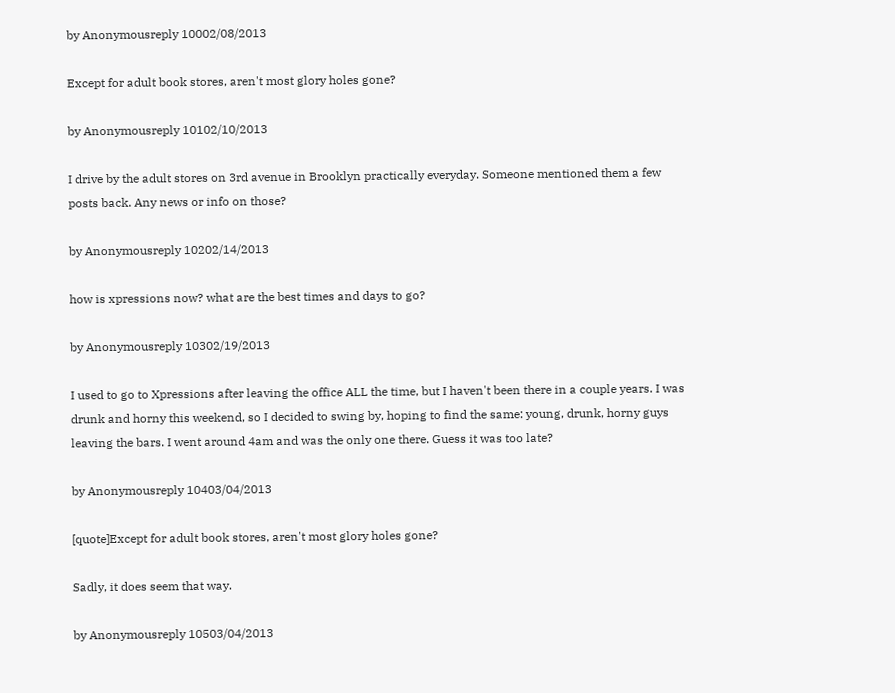by Anonymousreply 10002/08/2013

Except for adult book stores, aren't most glory holes gone?

by Anonymousreply 10102/10/2013

I drive by the adult stores on 3rd avenue in Brooklyn practically everyday. Someone mentioned them a few posts back. Any news or info on those?

by Anonymousreply 10202/14/2013

how is xpressions now? what are the best times and days to go?

by Anonymousreply 10302/19/2013

I used to go to Xpressions after leaving the office ALL the time, but I haven't been there in a couple years. I was drunk and horny this weekend, so I decided to swing by, hoping to find the same: young, drunk, horny guys leaving the bars. I went around 4am and was the only one there. Guess it was too late?

by Anonymousreply 10403/04/2013

[quote]Except for adult book stores, aren't most glory holes gone?

Sadly, it does seem that way.

by Anonymousreply 10503/04/2013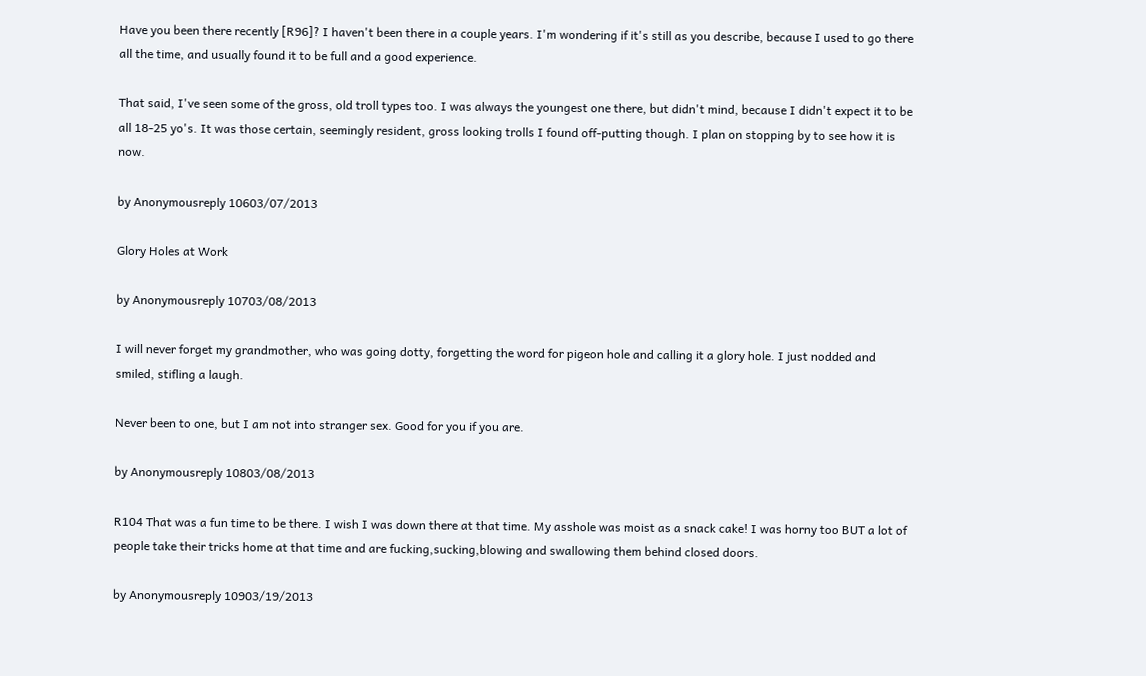Have you been there recently [R96]? I haven't been there in a couple years. I'm wondering if it's still as you describe, because I used to go there all the time, and usually found it to be full and a good experience.

That said, I've seen some of the gross, old troll types too. I was always the youngest one there, but didn't mind, because I didn't expect it to be all 18-25 yo's. It was those certain, seemingly resident, gross looking trolls I found off-putting though. I plan on stopping by to see how it is now.

by Anonymousreply 10603/07/2013

Glory Holes at Work

by Anonymousreply 10703/08/2013

I will never forget my grandmother, who was going dotty, forgetting the word for pigeon hole and calling it a glory hole. I just nodded and smiled, stifling a laugh.

Never been to one, but I am not into stranger sex. Good for you if you are.

by Anonymousreply 10803/08/2013

R104 That was a fun time to be there. I wish I was down there at that time. My asshole was moist as a snack cake! I was horny too BUT a lot of people take their tricks home at that time and are fucking,sucking,blowing and swallowing them behind closed doors.

by Anonymousreply 10903/19/2013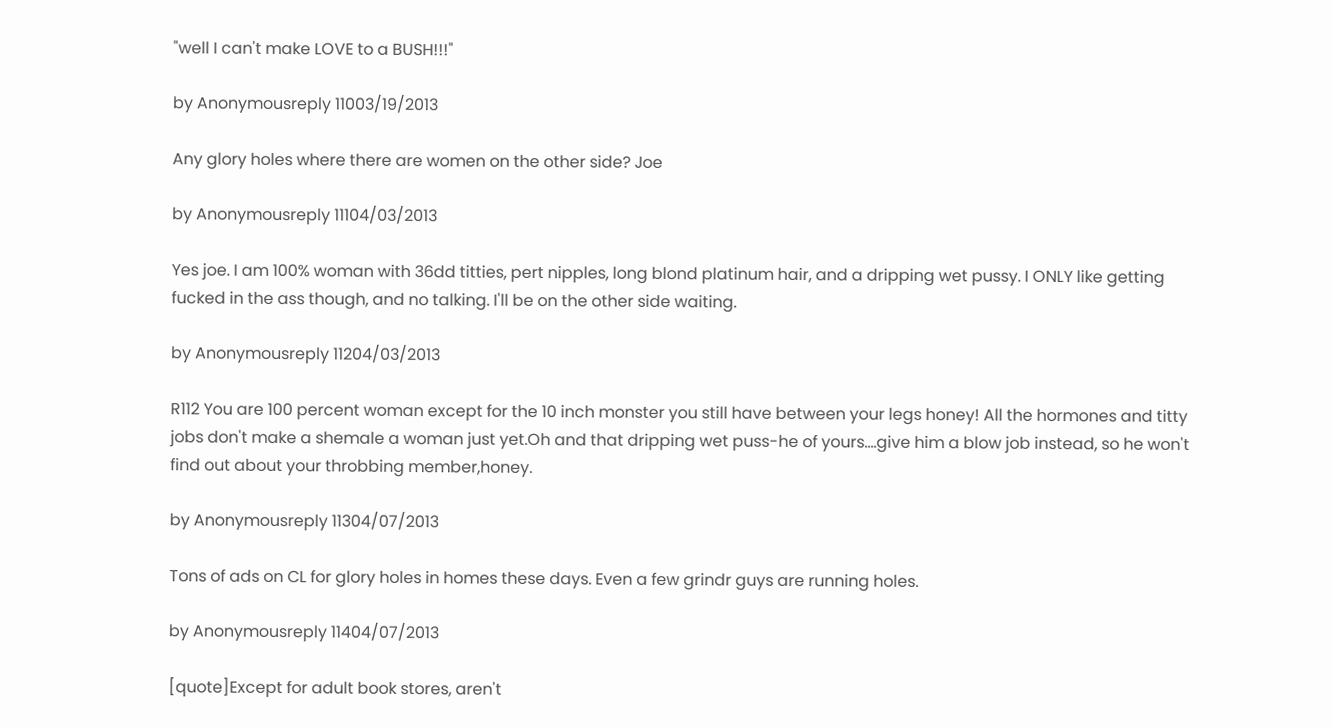"well I can't make LOVE to a BUSH!!!"

by Anonymousreply 11003/19/2013

Any glory holes where there are women on the other side? Joe

by Anonymousreply 11104/03/2013

Yes joe. I am 100% woman with 36dd titties, pert nipples, long blond platinum hair, and a dripping wet pussy. I ONLY like getting fucked in the ass though, and no talking. I'll be on the other side waiting.

by Anonymousreply 11204/03/2013

R112 You are 100 percent woman except for the 10 inch monster you still have between your legs honey! All the hormones and titty jobs don't make a shemale a woman just yet.Oh and that dripping wet puss-he of yours....give him a blow job instead, so he won't find out about your throbbing member,honey.

by Anonymousreply 11304/07/2013

Tons of ads on CL for glory holes in homes these days. Even a few grindr guys are running holes.

by Anonymousreply 11404/07/2013

[quote]Except for adult book stores, aren't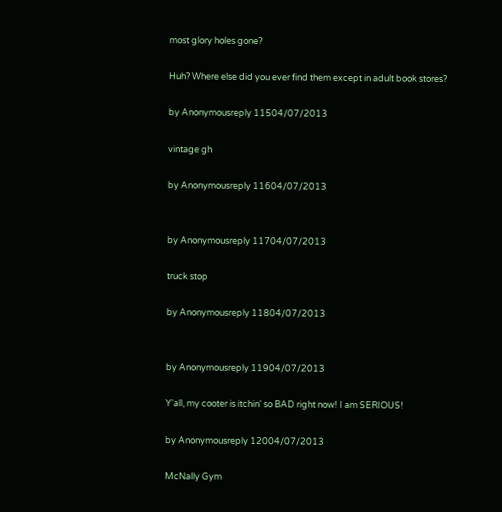most glory holes gone?

Huh? Where else did you ever find them except in adult book stores?

by Anonymousreply 11504/07/2013

vintage gh

by Anonymousreply 11604/07/2013


by Anonymousreply 11704/07/2013

truck stop

by Anonymousreply 11804/07/2013


by Anonymousreply 11904/07/2013

Y'all, my cooter is itchin' so BAD right now! I am SERIOUS!

by Anonymousreply 12004/07/2013

McNally Gym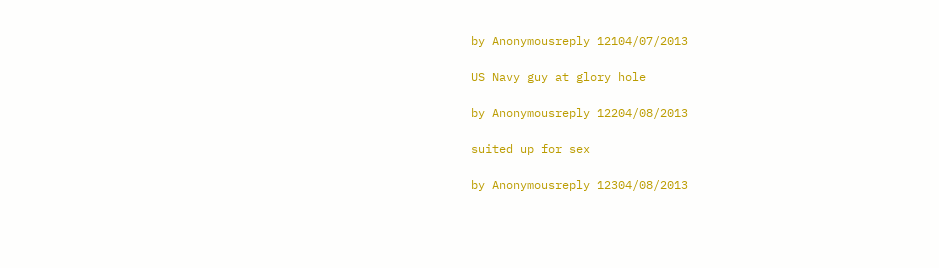by Anonymousreply 12104/07/2013

US Navy guy at glory hole

by Anonymousreply 12204/08/2013

suited up for sex

by Anonymousreply 12304/08/2013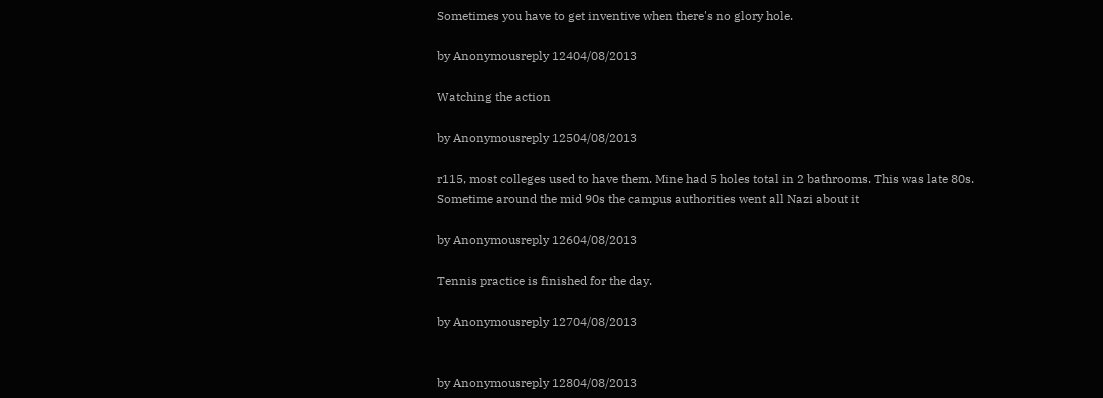Sometimes you have to get inventive when there's no glory hole.

by Anonymousreply 12404/08/2013

Watching the action

by Anonymousreply 12504/08/2013

r115, most colleges used to have them. Mine had 5 holes total in 2 bathrooms. This was late 80s. Sometime around the mid 90s the campus authorities went all Nazi about it

by Anonymousreply 12604/08/2013

Tennis practice is finished for the day.

by Anonymousreply 12704/08/2013


by Anonymousreply 12804/08/2013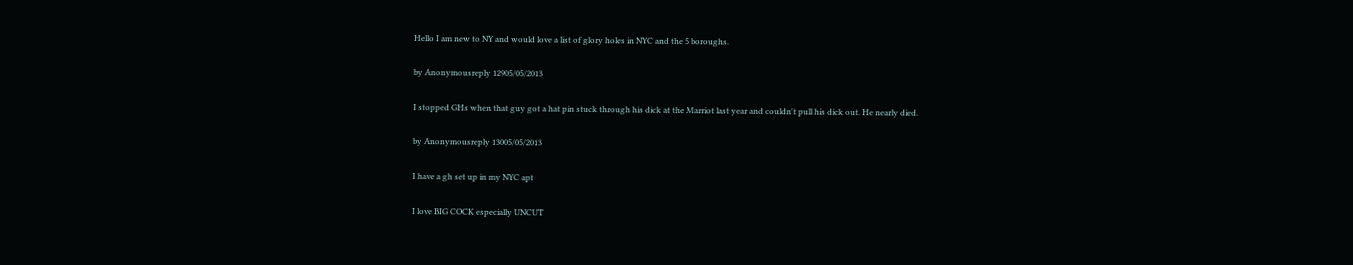Hello I am new to NY and would love a list of glory holes in NYC and the 5 boroughs.

by Anonymousreply 12905/05/2013

I stopped GHs when that guy got a hat pin stuck through his dick at the Marriot last year and couldn't pull his dick out. He nearly died.

by Anonymousreply 13005/05/2013

I have a gh set up in my NYC apt

I love BIG COCK especially UNCUT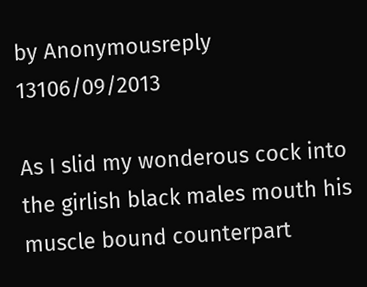by Anonymousreply 13106/09/2013

As I slid my wonderous cock into the girlish black males mouth his muscle bound counterpart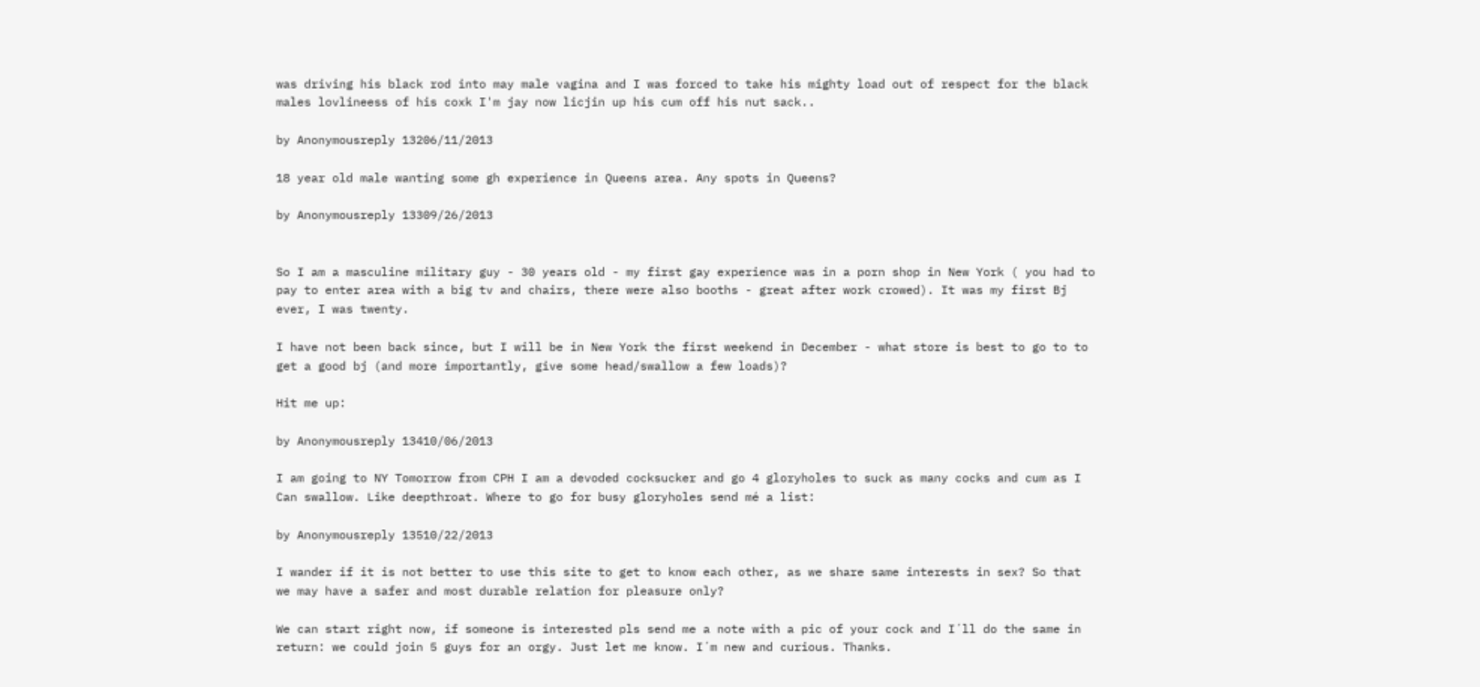was driving his black rod into may male vagina and I was forced to take his mighty load out of respect for the black males lovlineess of his coxk I'm jay now licjin up his cum off his nut sack..

by Anonymousreply 13206/11/2013

18 year old male wanting some gh experience in Queens area. Any spots in Queens?

by Anonymousreply 13309/26/2013


So I am a masculine military guy - 30 years old - my first gay experience was in a porn shop in New York ( you had to pay to enter area with a big tv and chairs, there were also booths - great after work crowed). It was my first Bj ever, I was twenty.

I have not been back since, but I will be in New York the first weekend in December - what store is best to go to to get a good bj (and more importantly, give some head/swallow a few loads)?

Hit me up:

by Anonymousreply 13410/06/2013

I am going to NY Tomorrow from CPH I am a devoded cocksucker and go 4 gloryholes to suck as many cocks and cum as I Can swallow. Like deepthroat. Where to go for busy gloryholes send mé a list:

by Anonymousreply 13510/22/2013

I wander if it is not better to use this site to get to know each other, as we share same interests in sex? So that we may have a safer and most durable relation for pleasure only?

We can start right now, if someone is interested pls send me a note with a pic of your cock and I´ll do the same in return: we could join 5 guys for an orgy. Just let me know. I´m new and curious. Thanks.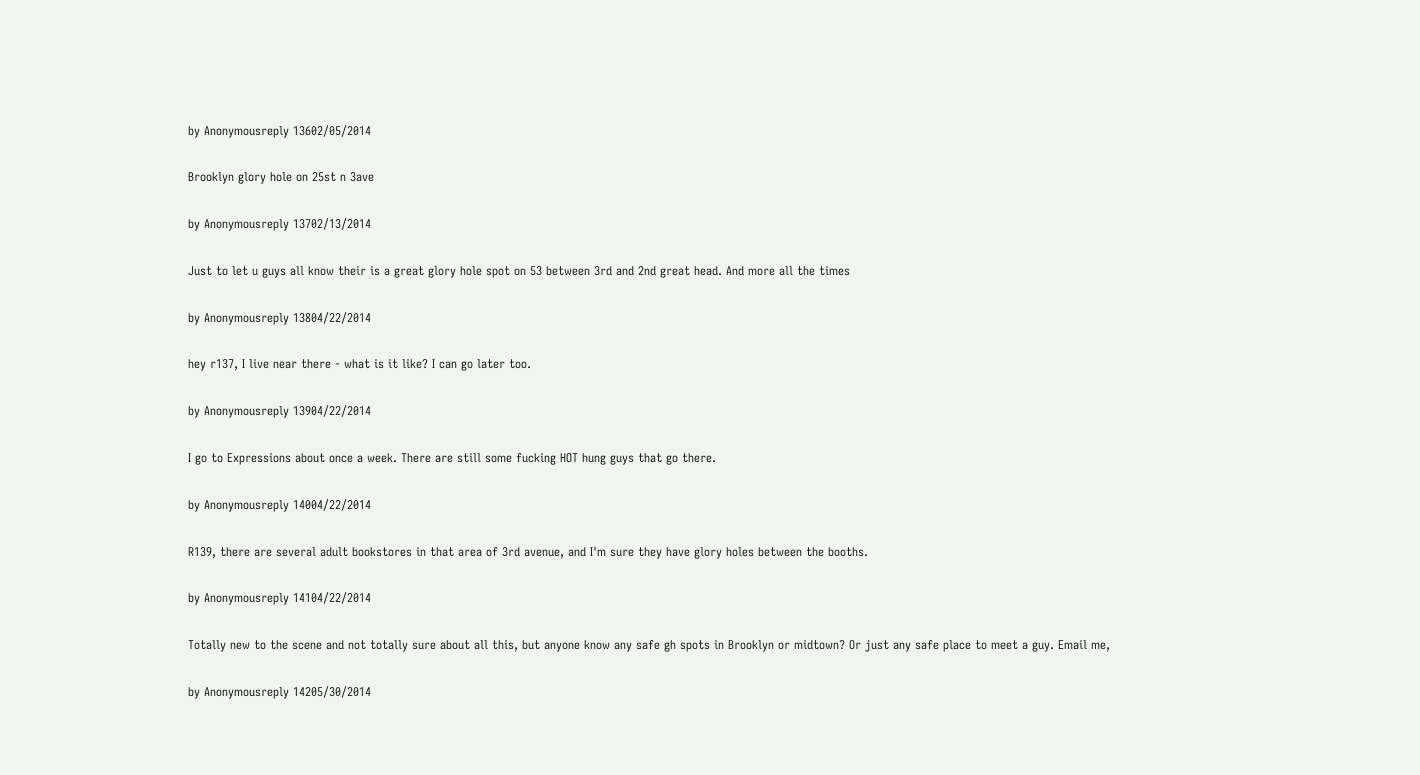by Anonymousreply 13602/05/2014

Brooklyn glory hole on 25st n 3ave

by Anonymousreply 13702/13/2014

Just to let u guys all know their is a great glory hole spot on 53 between 3rd and 2nd great head. And more all the times

by Anonymousreply 13804/22/2014

hey r137, I live near there - what is it like? I can go later too.

by Anonymousreply 13904/22/2014

I go to Expressions about once a week. There are still some fucking HOT hung guys that go there.

by Anonymousreply 14004/22/2014

R139, there are several adult bookstores in that area of 3rd avenue, and I'm sure they have glory holes between the booths.

by Anonymousreply 14104/22/2014

Totally new to the scene and not totally sure about all this, but anyone know any safe gh spots in Brooklyn or midtown? Or just any safe place to meet a guy. Email me,

by Anonymousreply 14205/30/2014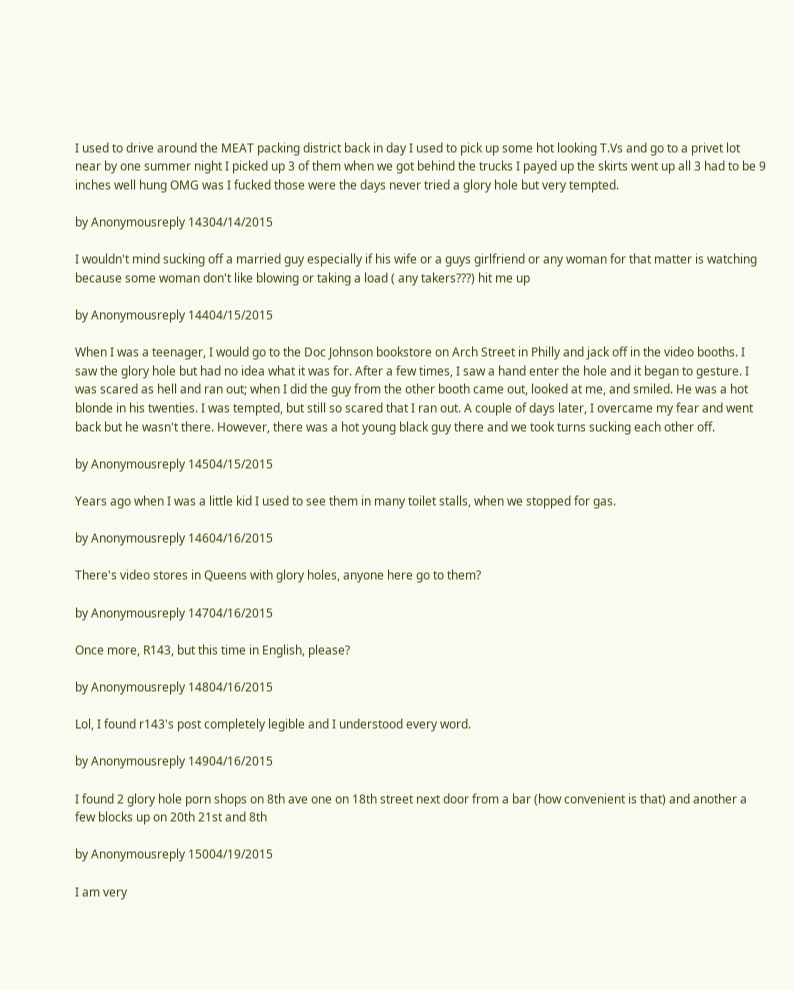I used to drive around the MEAT packing district back in day I used to pick up some hot looking T.Vs and go to a privet lot near by one summer night I picked up 3 of them when we got behind the trucks I payed up the skirts went up all 3 had to be 9 inches well hung OMG was I fucked those were the days never tried a glory hole but very tempted.

by Anonymousreply 14304/14/2015

I wouldn't mind sucking off a married guy especially if his wife or a guys girlfriend or any woman for that matter is watching because some woman don't like blowing or taking a load ( any takers???) hit me up

by Anonymousreply 14404/15/2015

When I was a teenager, I would go to the Doc Johnson bookstore on Arch Street in Philly and jack off in the video booths. I saw the glory hole but had no idea what it was for. After a few times, I saw a hand enter the hole and it began to gesture. I was scared as hell and ran out; when I did the guy from the other booth came out, looked at me, and smiled. He was a hot blonde in his twenties. I was tempted, but still so scared that I ran out. A couple of days later, I overcame my fear and went back but he wasn't there. However, there was a hot young black guy there and we took turns sucking each other off.

by Anonymousreply 14504/15/2015

Years ago when I was a little kid I used to see them in many toilet stalls, when we stopped for gas.

by Anonymousreply 14604/16/2015

There's video stores in Queens with glory holes, anyone here go to them?

by Anonymousreply 14704/16/2015

Once more, R143, but this time in English, please?

by Anonymousreply 14804/16/2015

Lol, I found r143's post completely legible and I understood every word.

by Anonymousreply 14904/16/2015

I found 2 glory hole porn shops on 8th ave one on 18th street next door from a bar (how convenient is that) and another a few blocks up on 20th 21st and 8th

by Anonymousreply 15004/19/2015

I am very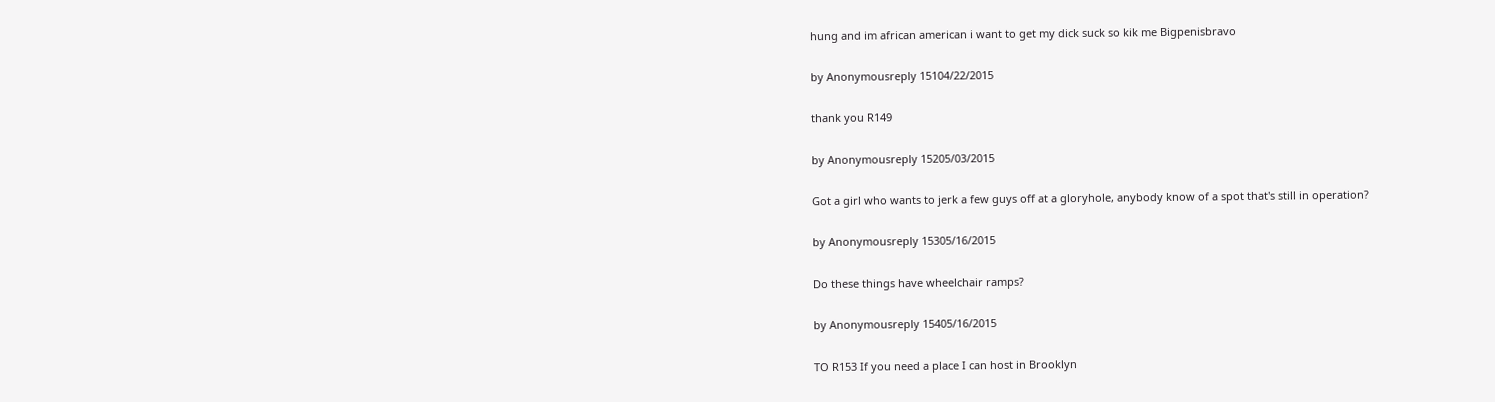hung and im african american i want to get my dick suck so kik me Bigpenisbravo

by Anonymousreply 15104/22/2015

thank you R149

by Anonymousreply 15205/03/2015

Got a girl who wants to jerk a few guys off at a gloryhole, anybody know of a spot that's still in operation?

by Anonymousreply 15305/16/2015

Do these things have wheelchair ramps?

by Anonymousreply 15405/16/2015

TO R153 If you need a place I can host in Brooklyn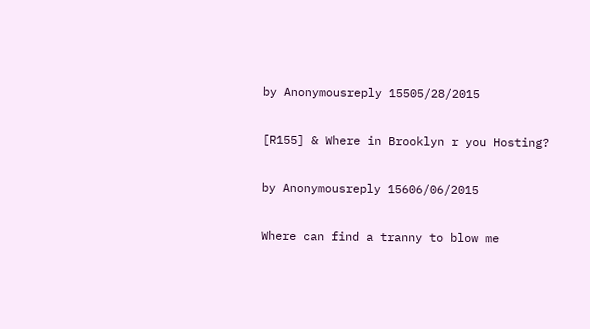by Anonymousreply 15505/28/2015

[R155] & Where in Brooklyn r you Hosting?

by Anonymousreply 15606/06/2015

Where can find a tranny to blow me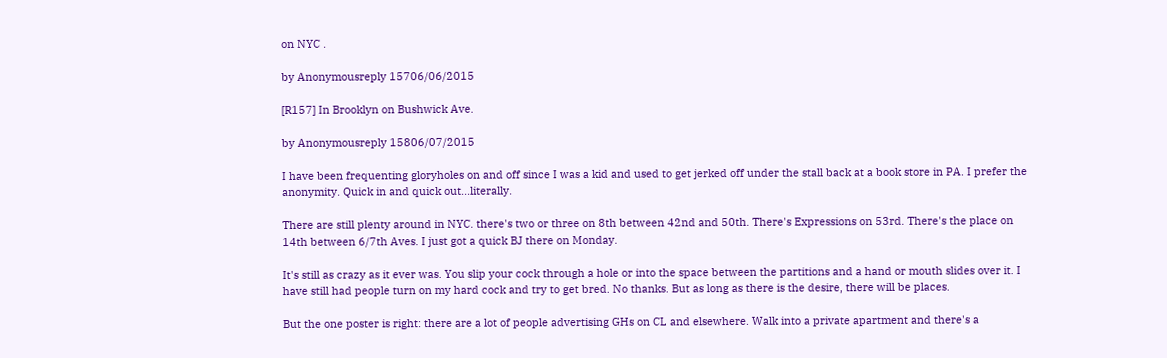on NYC .

by Anonymousreply 15706/06/2015

[R157] In Brooklyn on Bushwick Ave.

by Anonymousreply 15806/07/2015

I have been frequenting gloryholes on and off since I was a kid and used to get jerked off under the stall back at a book store in PA. I prefer the anonymity. Quick in and quick out...literally.

There are still plenty around in NYC. there's two or three on 8th between 42nd and 50th. There's Expressions on 53rd. There's the place on 14th between 6/7th Aves. I just got a quick BJ there on Monday.

It's still as crazy as it ever was. You slip your cock through a hole or into the space between the partitions and a hand or mouth slides over it. I have still had people turn on my hard cock and try to get bred. No thanks. But as long as there is the desire, there will be places.

But the one poster is right: there are a lot of people advertising GHs on CL and elsewhere. Walk into a private apartment and there's a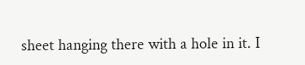sheet hanging there with a hole in it. I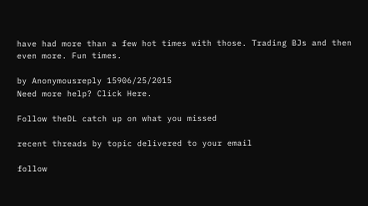have had more than a few hot times with those. Trading BJs and then even more. Fun times.

by Anonymousreply 15906/25/2015
Need more help? Click Here.

Follow theDL catch up on what you missed

recent threads by topic delivered to your email

follow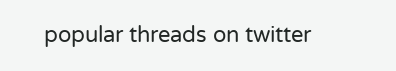popular threads on twitter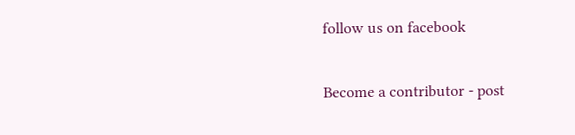follow us on facebook

Become a contributor - post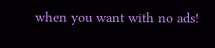when you want with no ads!